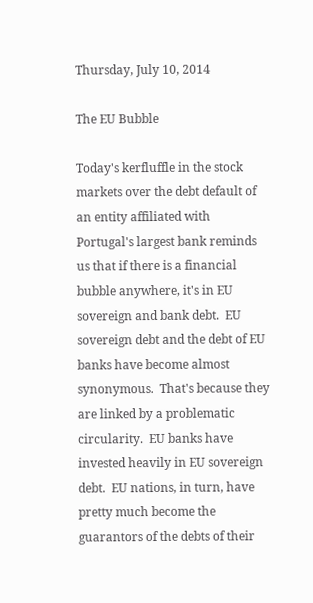Thursday, July 10, 2014

The EU Bubble

Today's kerfluffle in the stock markets over the debt default of an entity affiliated with Portugal's largest bank reminds us that if there is a financial bubble anywhere, it's in EU sovereign and bank debt.  EU sovereign debt and the debt of EU banks have become almost synonymous.  That's because they are linked by a problematic circularity.  EU banks have invested heavily in EU sovereign debt.  EU nations, in turn, have pretty much become the guarantors of the debts of their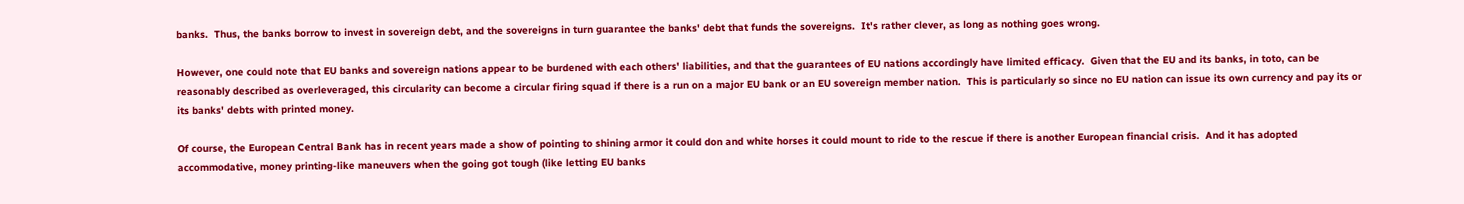banks.  Thus, the banks borrow to invest in sovereign debt, and the sovereigns in turn guarantee the banks' debt that funds the sovereigns.  It's rather clever, as long as nothing goes wrong.

However, one could note that EU banks and sovereign nations appear to be burdened with each others' liabilities, and that the guarantees of EU nations accordingly have limited efficacy.  Given that the EU and its banks, in toto, can be reasonably described as overleveraged, this circularity can become a circular firing squad if there is a run on a major EU bank or an EU sovereign member nation.  This is particularly so since no EU nation can issue its own currency and pay its or its banks' debts with printed money.

Of course, the European Central Bank has in recent years made a show of pointing to shining armor it could don and white horses it could mount to ride to the rescue if there is another European financial crisis.  And it has adopted accommodative, money printing-like maneuvers when the going got tough (like letting EU banks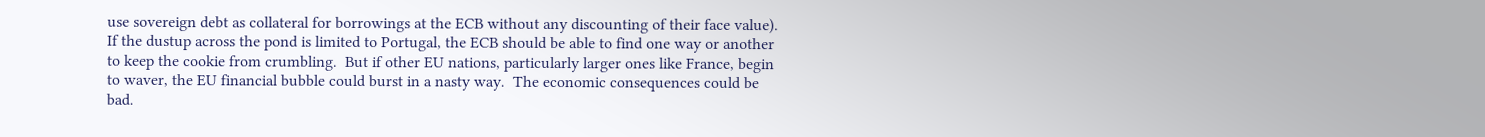use sovereign debt as collateral for borrowings at the ECB without any discounting of their face value).  If the dustup across the pond is limited to Portugal, the ECB should be able to find one way or another to keep the cookie from crumbling.  But if other EU nations, particularly larger ones like France, begin to waver, the EU financial bubble could burst in a nasty way.  The economic consequences could be bad.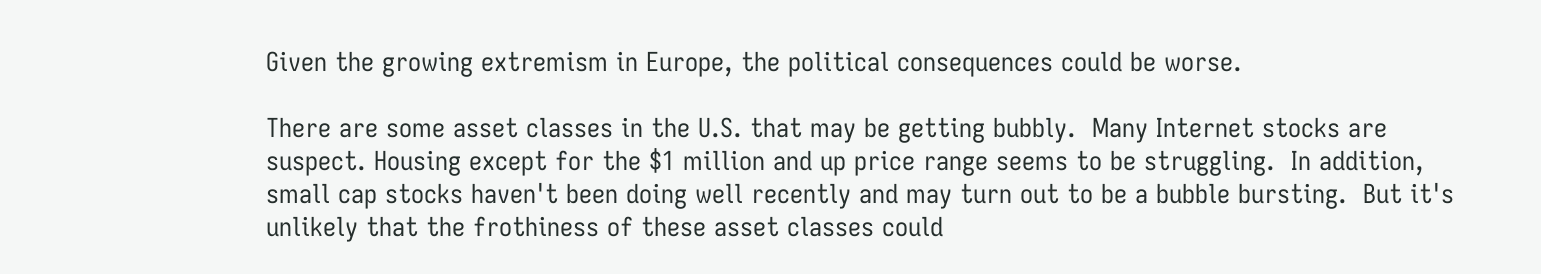Given the growing extremism in Europe, the political consequences could be worse.

There are some asset classes in the U.S. that may be getting bubbly.  Many Internet stocks are suspect. Housing except for the $1 million and up price range seems to be struggling.  In addition, small cap stocks haven't been doing well recently and may turn out to be a bubble bursting.  But it's unlikely that the frothiness of these asset classes could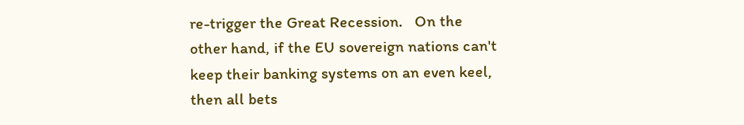re-trigger the Great Recession.   On the other hand, if the EU sovereign nations can't keep their banking systems on an even keel, then all bets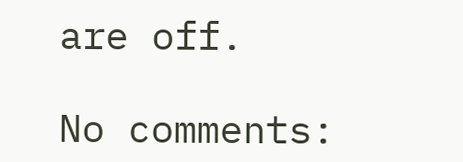are off.

No comments: